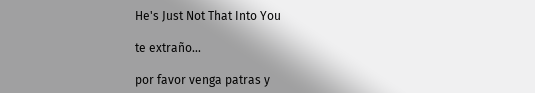He's Just Not That Into You

te extraño...

por favor venga patras y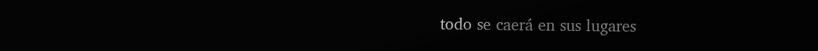todo se caerá en sus lugares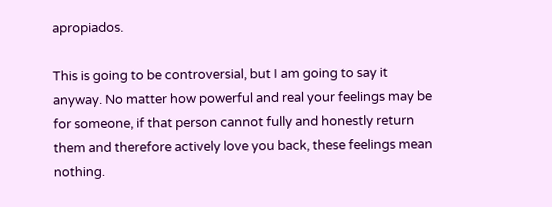apropiados.

This is going to be controversial, but I am going to say it anyway. No matter how powerful and real your feelings may be for someone, if that person cannot fully and honestly return them and therefore actively love you back, these feelings mean nothing.